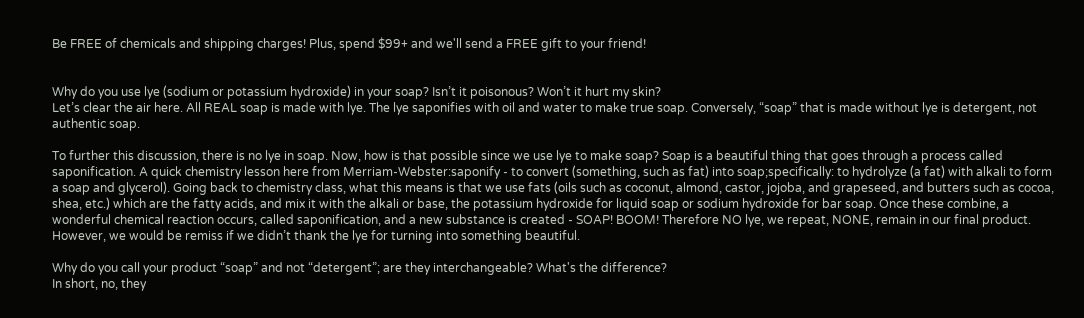Be FREE of chemicals and shipping charges! Plus, spend $99+ and we'll send a FREE gift to your friend!


Why do you use lye (sodium or potassium hydroxide) in your soap? Isn’t it poisonous? Won’t it hurt my skin?
Let’s clear the air here. All REAL soap is made with lye. The lye saponifies with oil and water to make true soap. Conversely, “soap” that is made without lye is detergent, not authentic soap.

To further this discussion, there is no lye in soap. Now, how is that possible since we use lye to make soap? Soap is a beautiful thing that goes through a process called saponification. A quick chemistry lesson here from Merriam-Webster:saponify - to convert (something, such as fat) into soap;specifically: to hydrolyze (a fat) with alkali to form a soap and glycerol). Going back to chemistry class, what this means is that we use fats (oils such as coconut, almond, castor, jojoba, and grapeseed, and butters such as cocoa, shea, etc.) which are the fatty acids, and mix it with the alkali or base, the potassium hydroxide for liquid soap or sodium hydroxide for bar soap. Once these combine, a wonderful chemical reaction occurs, called saponification, and a new substance is created - SOAP! BOOM! Therefore NO lye, we repeat, NONE, remain in our final product. However, we would be remiss if we didn’t thank the lye for turning into something beautiful.

Why do you call your product “soap” and not “detergent”; are they interchangeable? What's the difference?
In short, no, they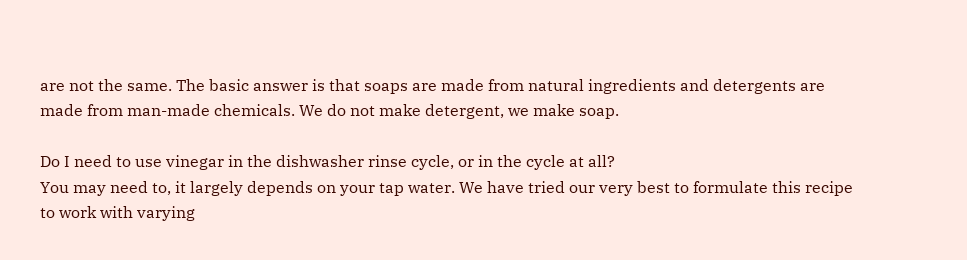are not the same. The basic answer is that soaps are made from natural ingredients and detergents are made from man-made chemicals. We do not make detergent, we make soap.

Do I need to use vinegar in the dishwasher rinse cycle, or in the cycle at all?
You may need to, it largely depends on your tap water. We have tried our very best to formulate this recipe to work with varying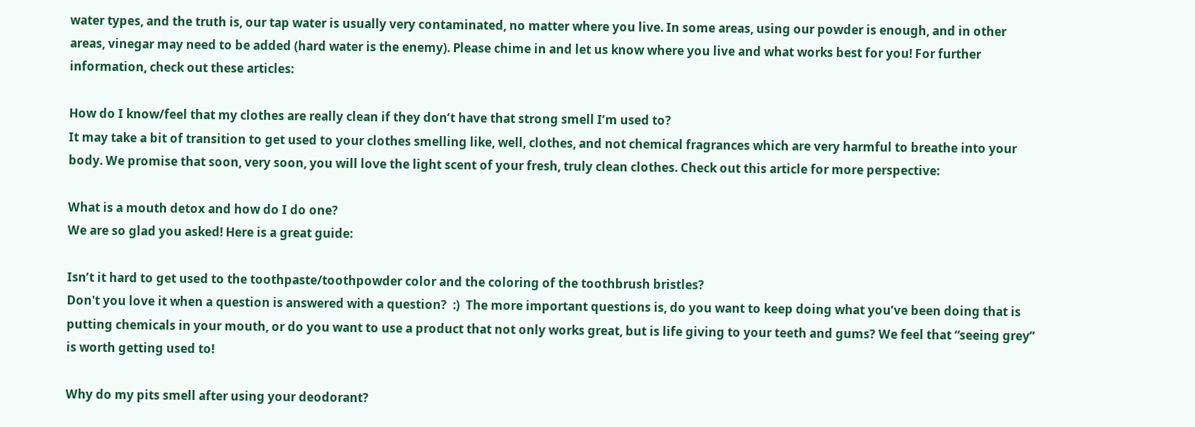water types, and the truth is, our tap water is usually very contaminated, no matter where you live. In some areas, using our powder is enough, and in other areas, vinegar may need to be added (hard water is the enemy). Please chime in and let us know where you live and what works best for you! For further information, check out these articles:

How do I know/feel that my clothes are really clean if they don’t have that strong smell I’m used to?
It may take a bit of transition to get used to your clothes smelling like, well, clothes, and not chemical fragrances which are very harmful to breathe into your body. We promise that soon, very soon, you will love the light scent of your fresh, truly clean clothes. Check out this article for more perspective:

What is a mouth detox and how do I do one?
We are so glad you asked! Here is a great guide:

Isn’t it hard to get used to the toothpaste/toothpowder color and the coloring of the toothbrush bristles?
Don't you love it when a question is answered with a question?  :)  The more important questions is, do you want to keep doing what you’ve been doing that is putting chemicals in your mouth, or do you want to use a product that not only works great, but is life giving to your teeth and gums? We feel that “seeing grey” is worth getting used to!

Why do my pits smell after using your deodorant?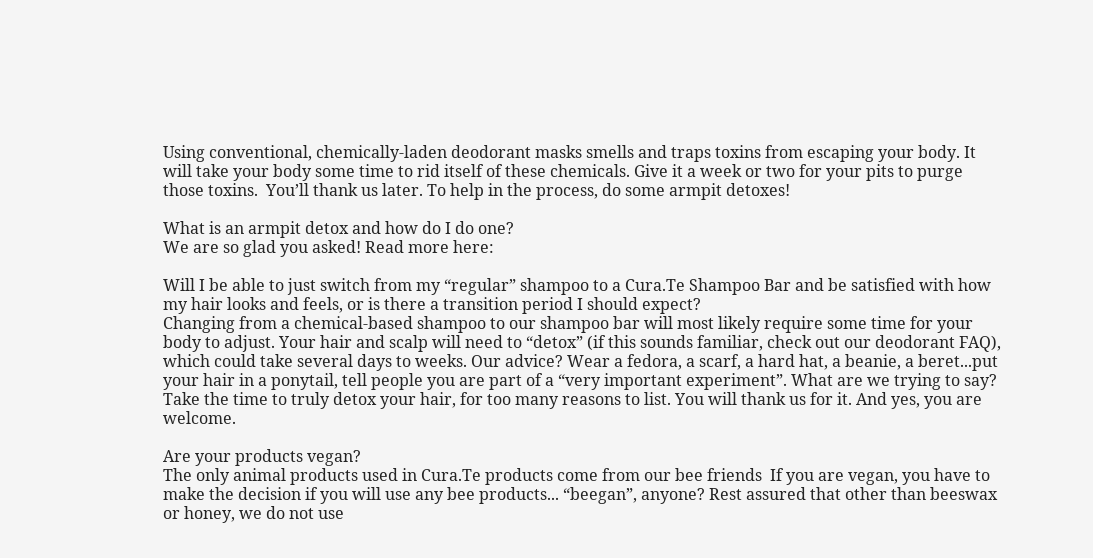Using conventional, chemically-laden deodorant masks smells and traps toxins from escaping your body. It will take your body some time to rid itself of these chemicals. Give it a week or two for your pits to purge those toxins.  You’ll thank us later. To help in the process, do some armpit detoxes!

What is an armpit detox and how do I do one?
We are so glad you asked! Read more here:

Will I be able to just switch from my “regular” shampoo to a Cura.Te Shampoo Bar and be satisfied with how my hair looks and feels, or is there a transition period I should expect?
Changing from a chemical-based shampoo to our shampoo bar will most likely require some time for your body to adjust. Your hair and scalp will need to “detox” (if this sounds familiar, check out our deodorant FAQ), which could take several days to weeks. Our advice? Wear a fedora, a scarf, a hard hat, a beanie, a beret...put your hair in a ponytail, tell people you are part of a “very important experiment”. What are we trying to say? Take the time to truly detox your hair, for too many reasons to list. You will thank us for it. And yes, you are welcome.

Are your products vegan?
The only animal products used in Cura.Te products come from our bee friends  If you are vegan, you have to make the decision if you will use any bee products... “beegan”, anyone? Rest assured that other than beeswax or honey, we do not use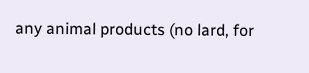any animal products (no lard, for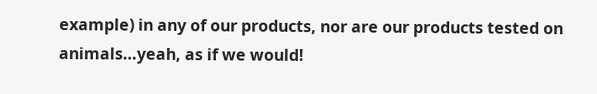example) in any of our products, nor are our products tested on animals…yeah, as if we would!